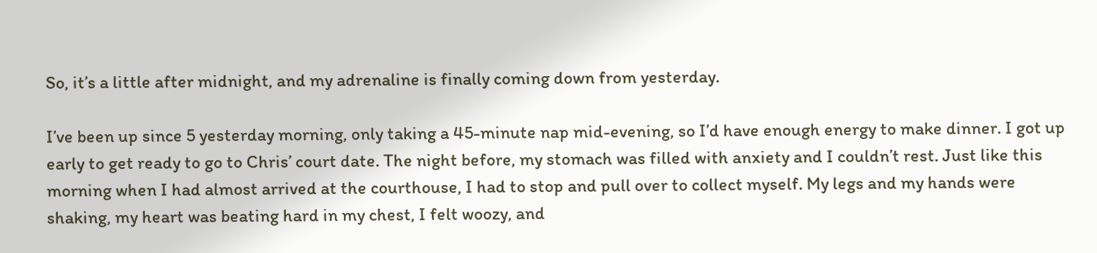So, it’s a little after midnight, and my adrenaline is finally coming down from yesterday.

I’ve been up since 5 yesterday morning, only taking a 45-minute nap mid-evening, so I’d have enough energy to make dinner. I got up early to get ready to go to Chris’ court date. The night before, my stomach was filled with anxiety and I couldn’t rest. Just like this morning when I had almost arrived at the courthouse, I had to stop and pull over to collect myself. My legs and my hands were shaking, my heart was beating hard in my chest, I felt woozy, and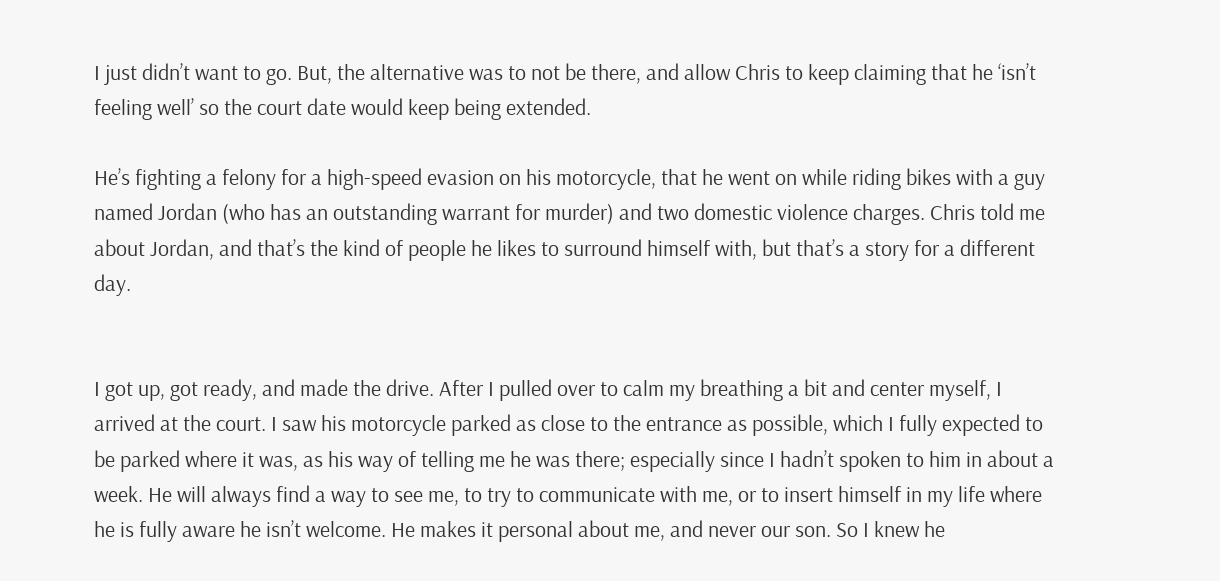I just didn’t want to go. But, the alternative was to not be there, and allow Chris to keep claiming that he ‘isn’t feeling well’ so the court date would keep being extended.

He’s fighting a felony for a high-speed evasion on his motorcycle, that he went on while riding bikes with a guy named Jordan (who has an outstanding warrant for murder) and two domestic violence charges. Chris told me about Jordan, and that’s the kind of people he likes to surround himself with, but that’s a story for a different day.


I got up, got ready, and made the drive. After I pulled over to calm my breathing a bit and center myself, I arrived at the court. I saw his motorcycle parked as close to the entrance as possible, which I fully expected to be parked where it was, as his way of telling me he was there; especially since I hadn’t spoken to him in about a week. He will always find a way to see me, to try to communicate with me, or to insert himself in my life where he is fully aware he isn’t welcome. He makes it personal about me, and never our son. So I knew he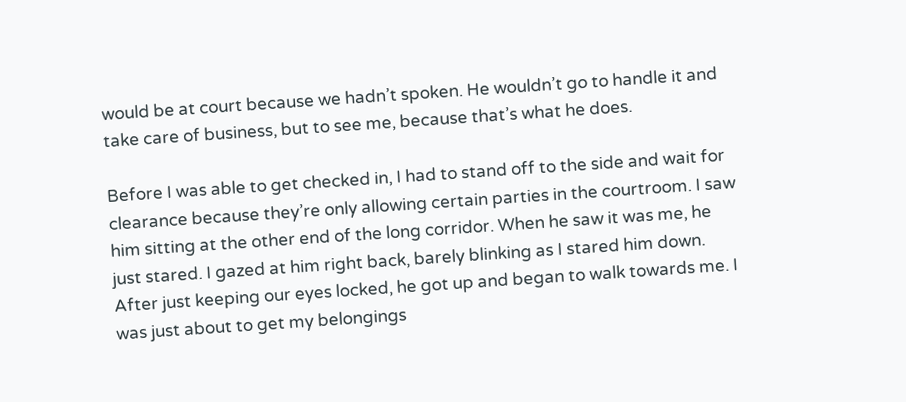would be at court because we hadn’t spoken. He wouldn’t go to handle it and take care of business, but to see me, because that’s what he does.

Before I was able to get checked in, I had to stand off to the side and wait for clearance because they’re only allowing certain parties in the courtroom. I saw him sitting at the other end of the long corridor. When he saw it was me, he just stared. I gazed at him right back, barely blinking as I stared him down. After just keeping our eyes locked, he got up and began to walk towards me. I was just about to get my belongings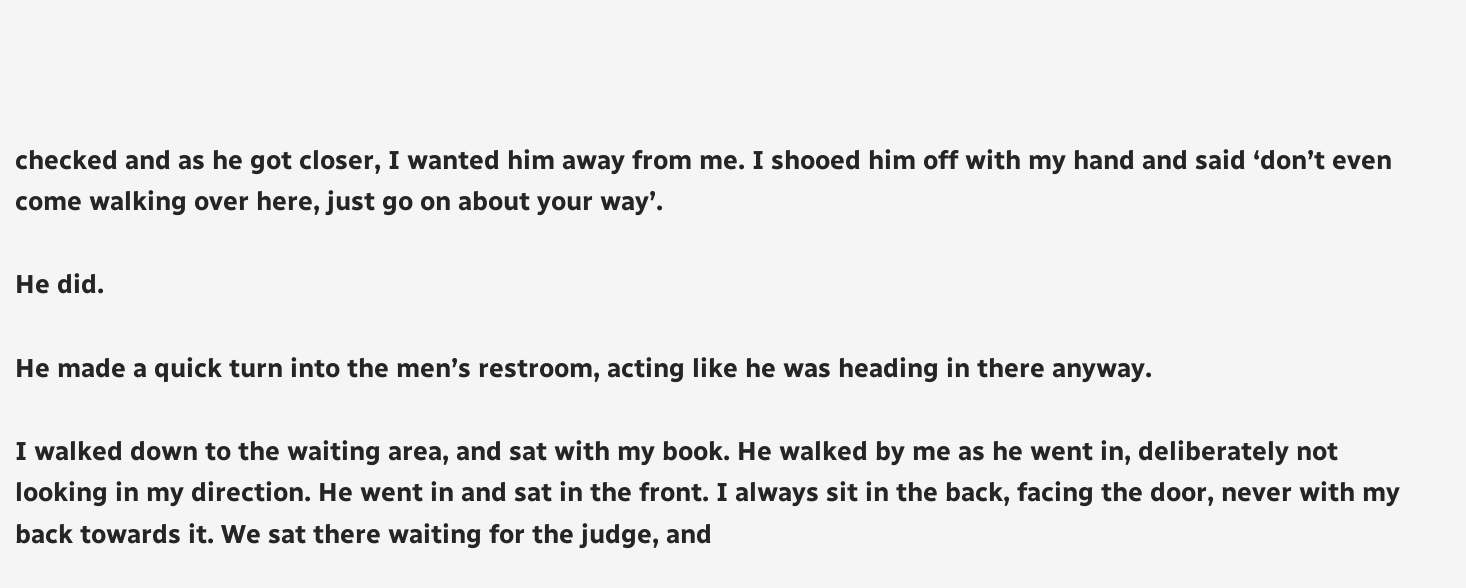checked and as he got closer, I wanted him away from me. I shooed him off with my hand and said ‘don’t even come walking over here, just go on about your way’.

He did.

He made a quick turn into the men’s restroom, acting like he was heading in there anyway.

I walked down to the waiting area, and sat with my book. He walked by me as he went in, deliberately not looking in my direction. He went in and sat in the front. I always sit in the back, facing the door, never with my back towards it. We sat there waiting for the judge, and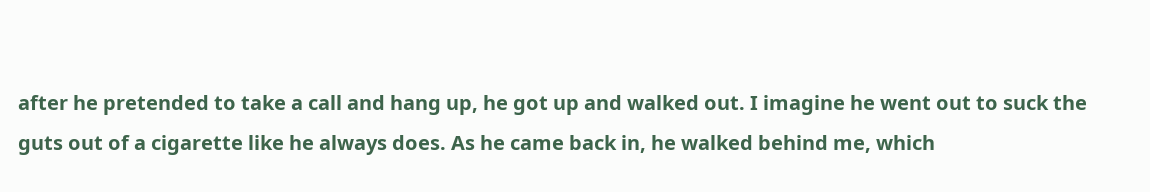after he pretended to take a call and hang up, he got up and walked out. I imagine he went out to suck the guts out of a cigarette like he always does. As he came back in, he walked behind me, which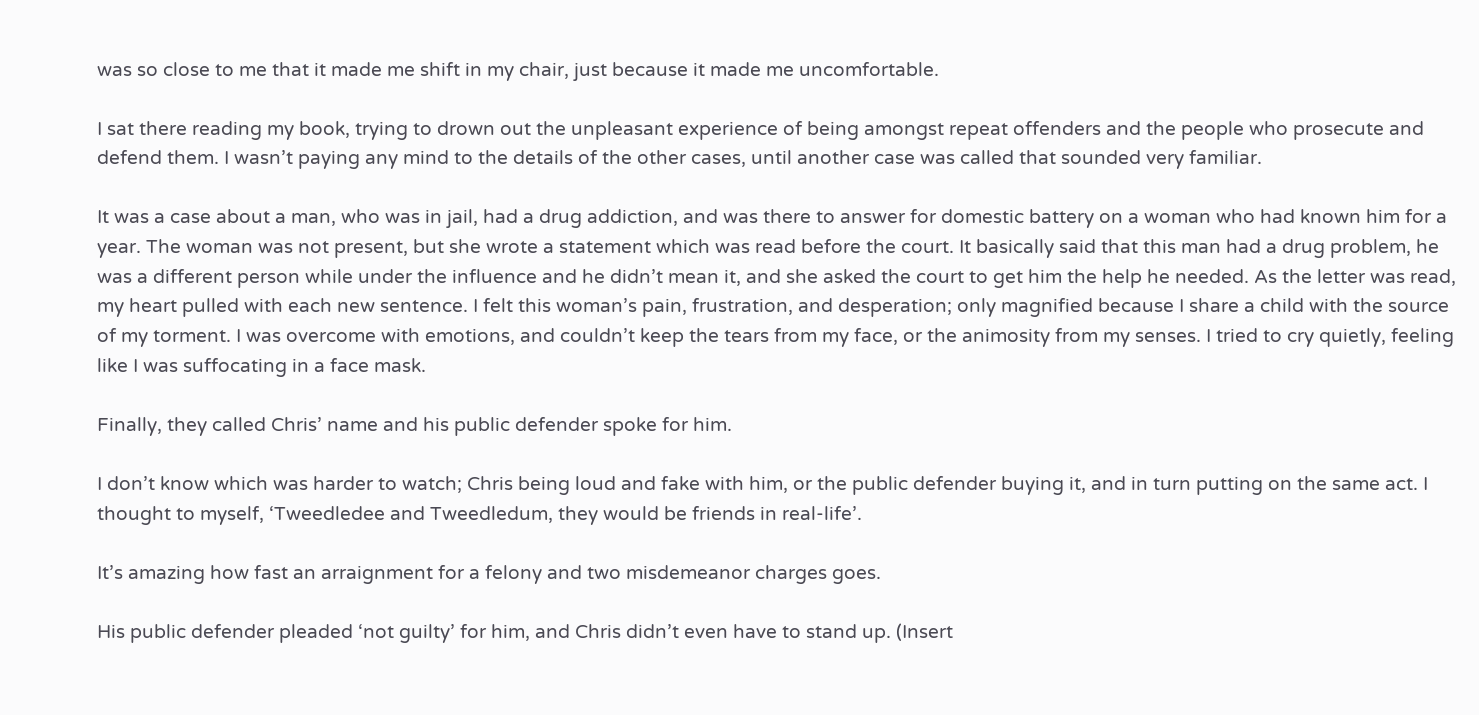was so close to me that it made me shift in my chair, just because it made me uncomfortable.

I sat there reading my book, trying to drown out the unpleasant experience of being amongst repeat offenders and the people who prosecute and defend them. I wasn’t paying any mind to the details of the other cases, until another case was called that sounded very familiar.

It was a case about a man, who was in jail, had a drug addiction, and was there to answer for domestic battery on a woman who had known him for a year. The woman was not present, but she wrote a statement which was read before the court. It basically said that this man had a drug problem, he was a different person while under the influence and he didn’t mean it, and she asked the court to get him the help he needed. As the letter was read, my heart pulled with each new sentence. I felt this woman’s pain, frustration, and desperation; only magnified because I share a child with the source of my torment. I was overcome with emotions, and couldn’t keep the tears from my face, or the animosity from my senses. I tried to cry quietly, feeling like I was suffocating in a face mask.

Finally, they called Chris’ name and his public defender spoke for him.

I don’t know which was harder to watch; Chris being loud and fake with him, or the public defender buying it, and in turn putting on the same act. I thought to myself, ‘Tweedledee and Tweedledum, they would be friends in real-life’.

It’s amazing how fast an arraignment for a felony and two misdemeanor charges goes.

His public defender pleaded ‘not guilty’ for him, and Chris didn’t even have to stand up. (Insert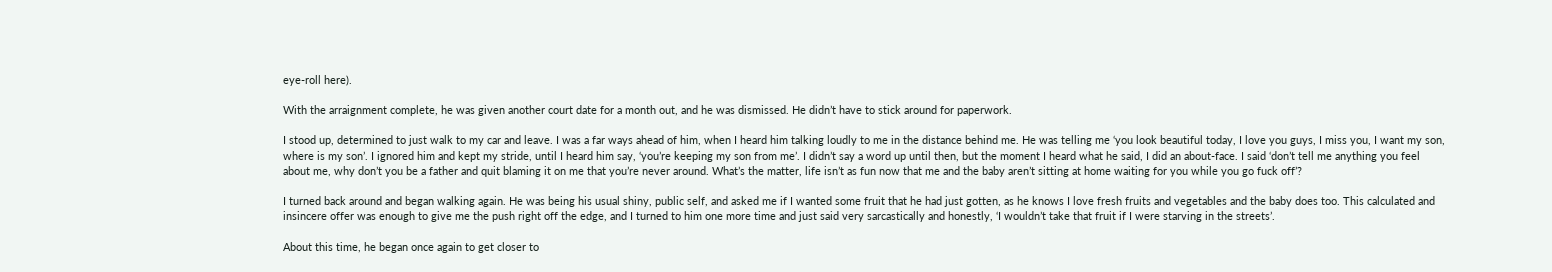eye-roll here).

With the arraignment complete, he was given another court date for a month out, and he was dismissed. He didn’t have to stick around for paperwork.

I stood up, determined to just walk to my car and leave. I was a far ways ahead of him, when I heard him talking loudly to me in the distance behind me. He was telling me ‘you look beautiful today, I love you guys, I miss you, I want my son, where is my son’. I ignored him and kept my stride, until I heard him say, ‘you’re keeping my son from me’. I didn’t say a word up until then, but the moment I heard what he said, I did an about-face. I said ‘don’t tell me anything you feel about me, why don’t you be a father and quit blaming it on me that you’re never around. What’s the matter, life isn’t as fun now that me and the baby aren’t sitting at home waiting for you while you go fuck off’?

I turned back around and began walking again. He was being his usual shiny, public self, and asked me if I wanted some fruit that he had just gotten, as he knows I love fresh fruits and vegetables and the baby does too. This calculated and insincere offer was enough to give me the push right off the edge, and I turned to him one more time and just said very sarcastically and honestly, ‘I wouldn’t take that fruit if I were starving in the streets’.

About this time, he began once again to get closer to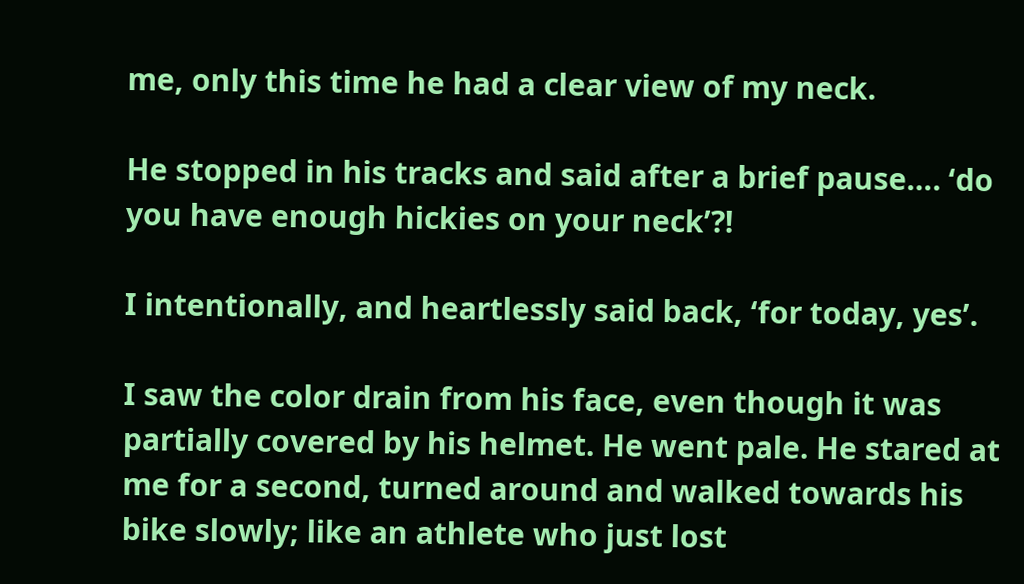me, only this time he had a clear view of my neck.

He stopped in his tracks and said after a brief pause…. ‘do you have enough hickies on your neck’?!

I intentionally, and heartlessly said back, ‘for today, yes’.

I saw the color drain from his face, even though it was partially covered by his helmet. He went pale. He stared at me for a second, turned around and walked towards his bike slowly; like an athlete who just lost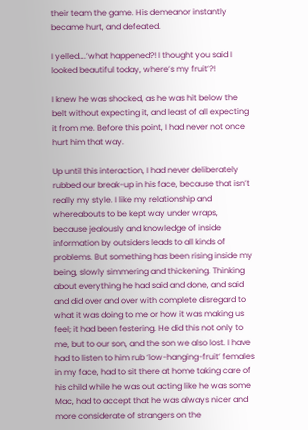their team the game. His demeanor instantly became hurt, and defeated.

I yelled….’what happened?! I thought you said I looked beautiful today, where’s my fruit’?!

I knew he was shocked, as he was hit below the belt without expecting it, and least of all expecting it from me. Before this point, I had never not once hurt him that way.

Up until this interaction, I had never deliberately rubbed our break-up in his face, because that isn’t really my style. I like my relationship and whereabouts to be kept way under wraps, because jealously and knowledge of inside information by outsiders leads to all kinds of problems. But something has been rising inside my being, slowly simmering and thickening. Thinking about everything he had said and done, and said and did over and over with complete disregard to what it was doing to me or how it was making us feel; it had been festering. He did this not only to me, but to our son, and the son we also lost. I have had to listen to him rub ‘low-hanging-fruit’ females in my face, had to sit there at home taking care of his child while he was out acting like he was some Mac, had to accept that he was always nicer and more considerate of strangers on the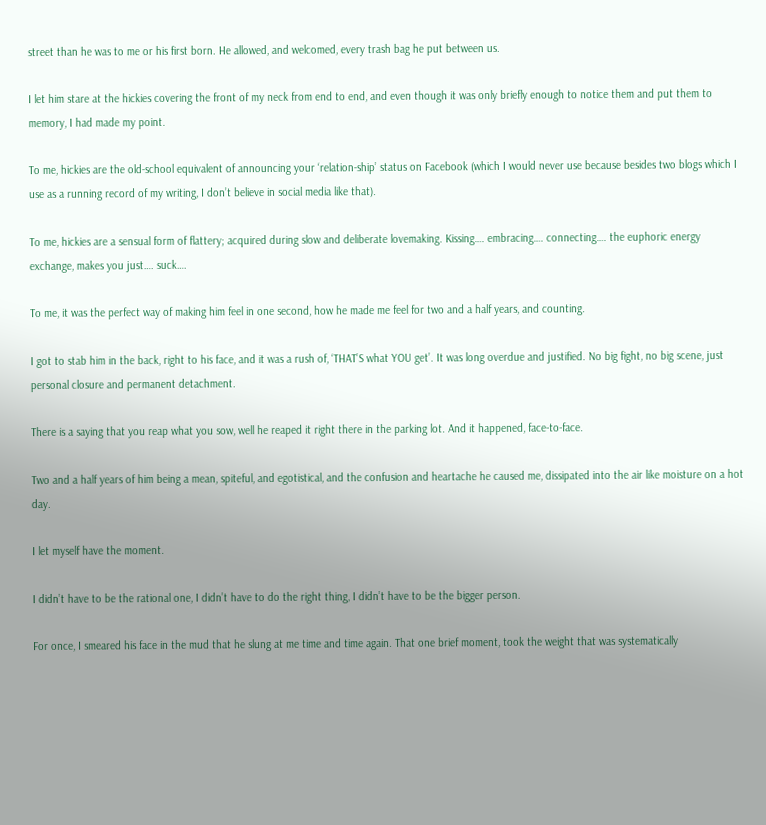street than he was to me or his first born. He allowed, and welcomed, every trash bag he put between us.

I let him stare at the hickies covering the front of my neck from end to end, and even though it was only briefly enough to notice them and put them to memory, I had made my point.

To me, hickies are the old-school equivalent of announcing your ‘relation-ship’ status on Facebook (which I would never use because besides two blogs which I use as a running record of my writing, I don’t believe in social media like that).

To me, hickies are a sensual form of flattery; acquired during slow and deliberate lovemaking. Kissing…. embracing…. connecting…. the euphoric energy exchange, makes you just…. suck….

To me, it was the perfect way of making him feel in one second, how he made me feel for two and a half years, and counting.

I got to stab him in the back, right to his face, and it was a rush of, ‘THAT’S what YOU get’. It was long overdue and justified. No big fight, no big scene, just personal closure and permanent detachment.

There is a saying that you reap what you sow, well he reaped it right there in the parking lot. And it happened, face-to-face.

Two and a half years of him being a mean, spiteful, and egotistical, and the confusion and heartache he caused me, dissipated into the air like moisture on a hot day.

I let myself have the moment.

I didn’t have to be the rational one, I didn’t have to do the right thing, I didn’t have to be the bigger person.

For once, I smeared his face in the mud that he slung at me time and time again. That one brief moment, took the weight that was systematically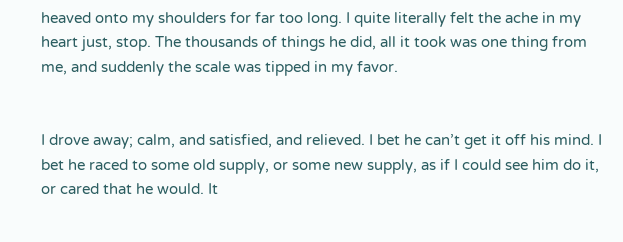heaved onto my shoulders for far too long. I quite literally felt the ache in my heart just, stop. The thousands of things he did, all it took was one thing from me, and suddenly the scale was tipped in my favor.


I drove away; calm, and satisfied, and relieved. I bet he can’t get it off his mind. I bet he raced to some old supply, or some new supply, as if I could see him do it, or cared that he would. It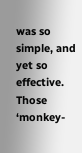was so simple, and yet so effective. Those ‘monkey-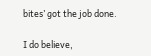bites’ got the job done.

I do believe,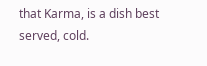that Karma, is a dish best served, cold.